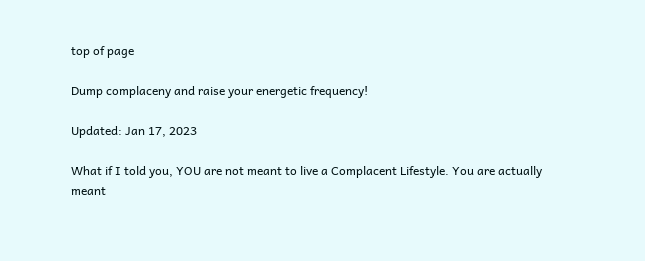top of page

Dump complaceny and raise your energetic frequency!

Updated: Jan 17, 2023

What if I told you, YOU are not meant to live a Complacent Lifestyle. You are actually meant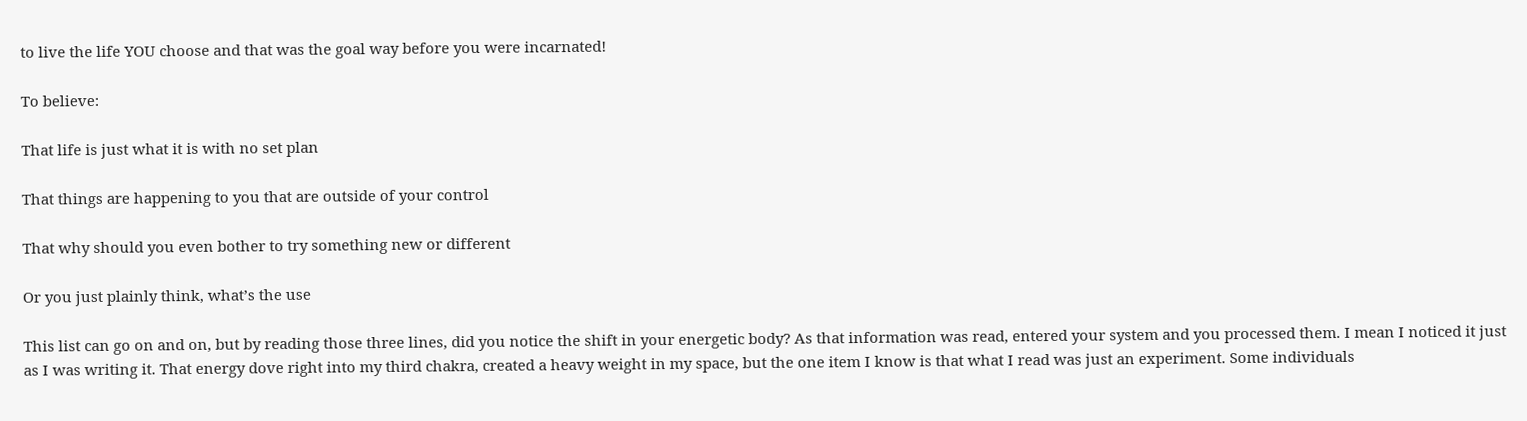to live the life YOU choose and that was the goal way before you were incarnated!

To believe:

That life is just what it is with no set plan

That things are happening to you that are outside of your control

That why should you even bother to try something new or different

Or you just plainly think, what’s the use

This list can go on and on, but by reading those three lines, did you notice the shift in your energetic body? As that information was read, entered your system and you processed them. I mean I noticed it just as I was writing it. That energy dove right into my third chakra, created a heavy weight in my space, but the one item I know is that what I read was just an experiment. Some individuals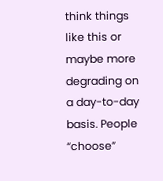think things like this or maybe more degrading on a day-to-day basis. People “choose”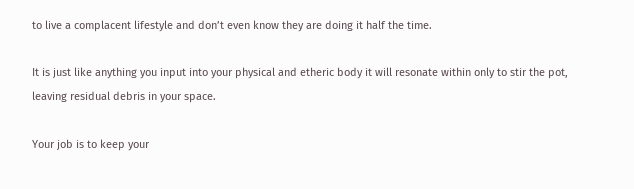to live a complacent lifestyle and don’t even know they are doing it half the time.

It is just like anything you input into your physical and etheric body it will resonate within only to stir the pot, leaving residual debris in your space.

Your job is to keep your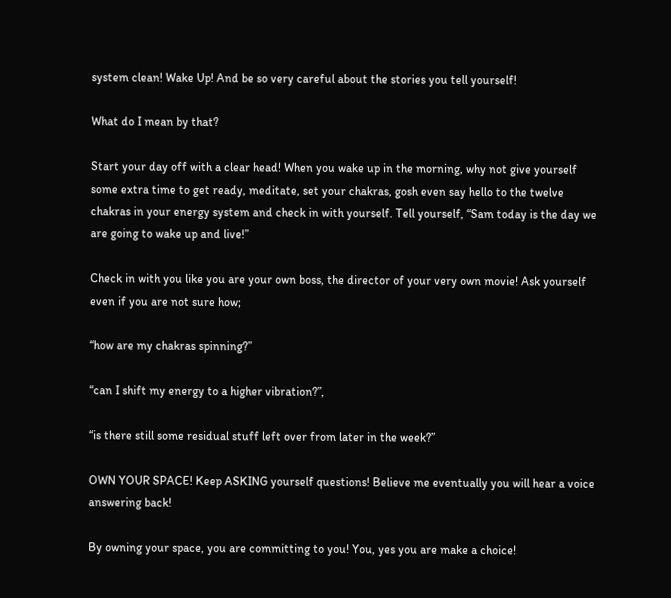system clean! Wake Up! And be so very careful about the stories you tell yourself!

What do I mean by that?

Start your day off with a clear head! When you wake up in the morning, why not give yourself some extra time to get ready, meditate, set your chakras, gosh even say hello to the twelve chakras in your energy system and check in with yourself. Tell yourself, “Sam today is the day we are going to wake up and live!”

Check in with you like you are your own boss, the director of your very own movie! Ask yourself even if you are not sure how;

“how are my chakras spinning?”

“can I shift my energy to a higher vibration?”,

“is there still some residual stuff left over from later in the week?”

OWN YOUR SPACE! Keep ASKING yourself questions! Believe me eventually you will hear a voice answering back!

By owning your space, you are committing to you! You, yes you are make a choice!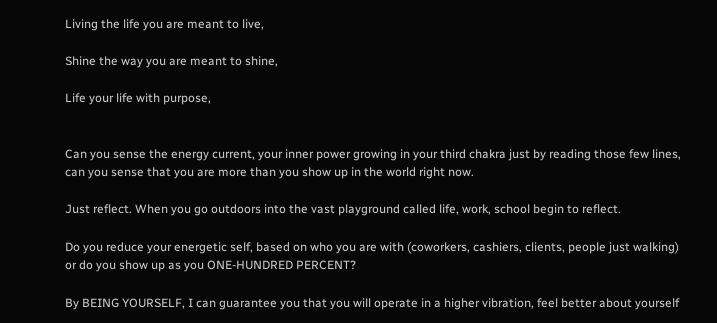Living the life you are meant to live,

Shine the way you are meant to shine,

Life your life with purpose,


Can you sense the energy current, your inner power growing in your third chakra just by reading those few lines, can you sense that you are more than you show up in the world right now.

Just reflect. When you go outdoors into the vast playground called life, work, school begin to reflect.

Do you reduce your energetic self, based on who you are with (coworkers, cashiers, clients, people just walking) or do you show up as you ONE-HUNDRED PERCENT?

By BEING YOURSELF, I can guarantee you that you will operate in a higher vibration, feel better about yourself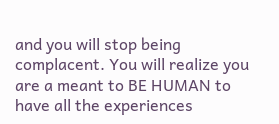and you will stop being complacent. You will realize you are a meant to BE HUMAN to have all the experiences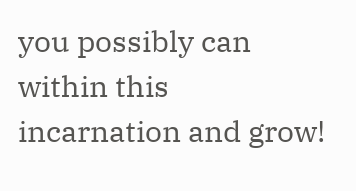you possibly can within this incarnation and grow!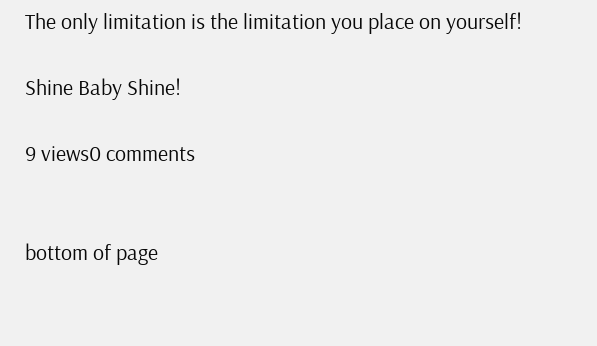The only limitation is the limitation you place on yourself!

Shine Baby Shine!

9 views0 comments


bottom of page